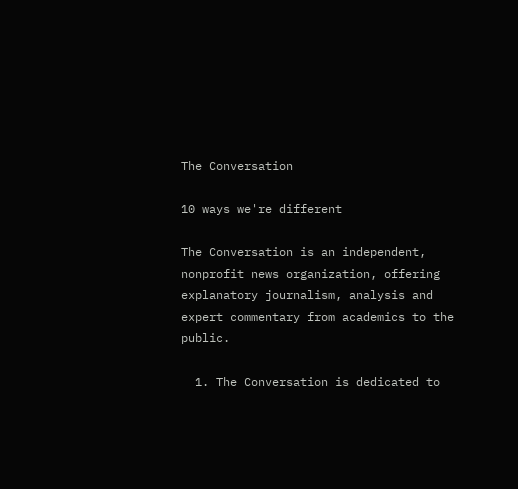The Conversation

10 ways we're different

The Conversation is an independent, nonprofit news organization, offering explanatory journalism, analysis and expert commentary from academics to the public.

  1. The Conversation is dedicated to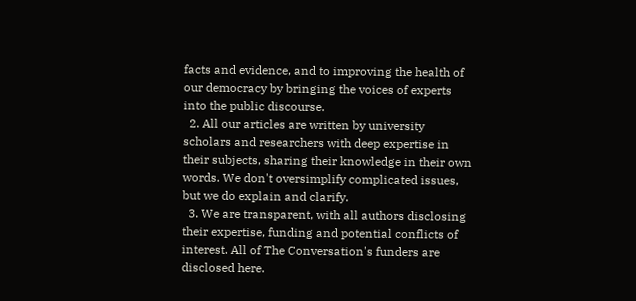facts and evidence, and to improving the health of our democracy by bringing the voices of experts into the public discourse.
  2. All our articles are written by university scholars and researchers with deep expertise in their subjects, sharing their knowledge in their own words. We don't oversimplify complicated issues, but we do explain and clarify.
  3. We are transparent, with all authors disclosing their expertise, funding and potential conflicts of interest. All of The Conversation's funders are disclosed here.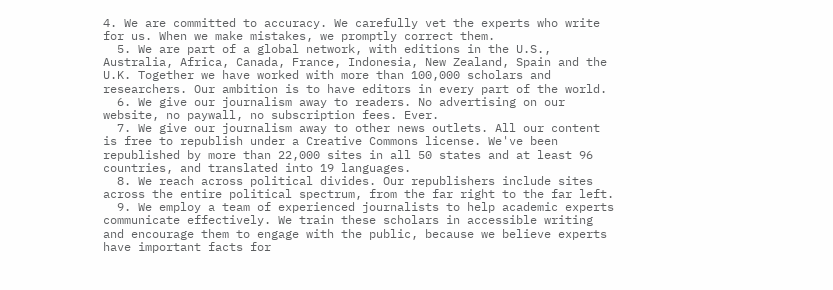4. We are committed to accuracy. We carefully vet the experts who write for us. When we make mistakes, we promptly correct them.
  5. We are part of a global network, with editions in the U.S., Australia, Africa, Canada, France, Indonesia, New Zealand, Spain and the U.K. Together we have worked with more than 100,000 scholars and researchers. Our ambition is to have editors in every part of the world.
  6. We give our journalism away to readers. No advertising on our website, no paywall, no subscription fees. Ever.
  7. We give our journalism away to other news outlets. All our content is free to republish under a Creative Commons license. We've been republished by more than 22,000 sites in all 50 states and at least 96 countries, and translated into 19 languages.
  8. We reach across political divides. Our republishers include sites across the entire political spectrum, from the far right to the far left.
  9. We employ a team of experienced journalists to help academic experts communicate effectively. We train these scholars in accessible writing and encourage them to engage with the public, because we believe experts have important facts for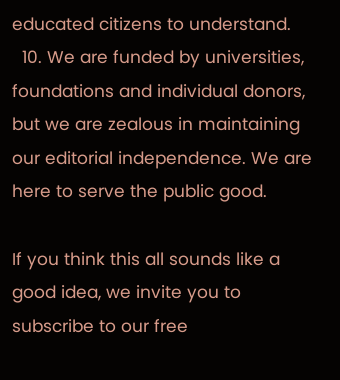educated citizens to understand.
  10. We are funded by universities, foundations and individual donors, but we are zealous in maintaining our editorial independence. We are here to serve the public good.

If you think this all sounds like a good idea, we invite you to subscribe to our free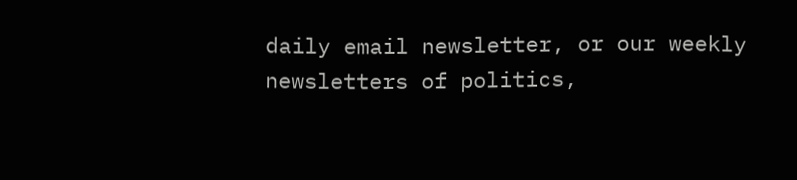daily email newsletter, or our weekly newsletters of politics,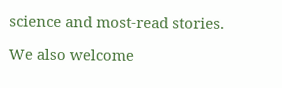science and most-read stories.

We also welcome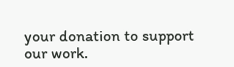your donation to support our work.